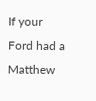If your Ford had a Matthew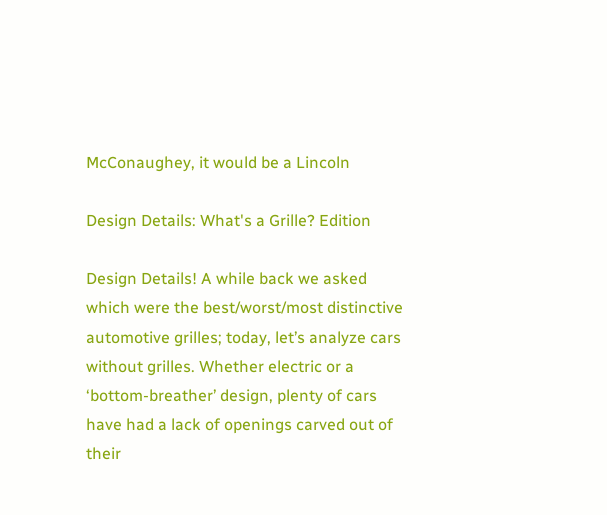McConaughey, it would be a Lincoln

Design Details: What's a Grille? Edition

Design Details! A while back we asked which were the best/worst/most distinctive automotive grilles; today, let’s analyze cars without grilles. Whether electric or a ‘bottom-breather’ design, plenty of cars have had a lack of openings carved out of their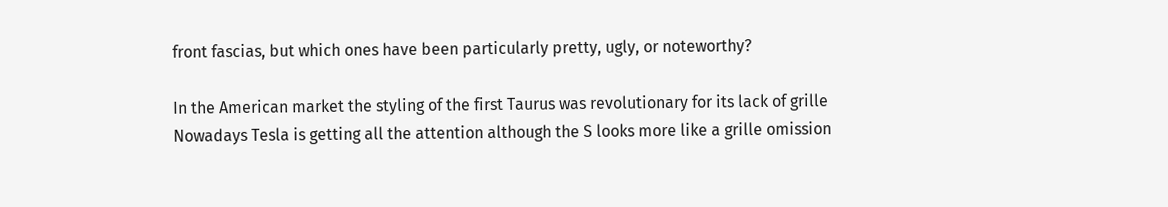front fascias, but which ones have been particularly pretty, ugly, or noteworthy?

In the American market the styling of the first Taurus was revolutionary for its lack of grille
Nowadays Tesla is getting all the attention although the S looks more like a grille omission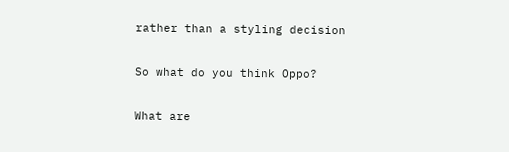rather than a styling decision

So what do you think Oppo?

What are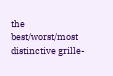the best/worst/most distinctive grille-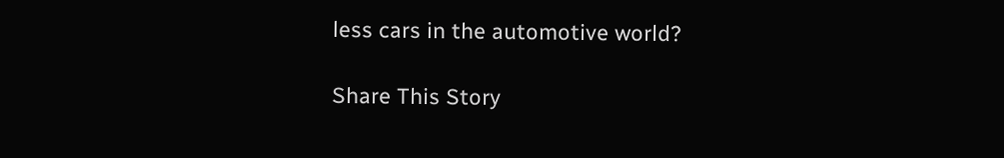less cars in the automotive world?

Share This Story